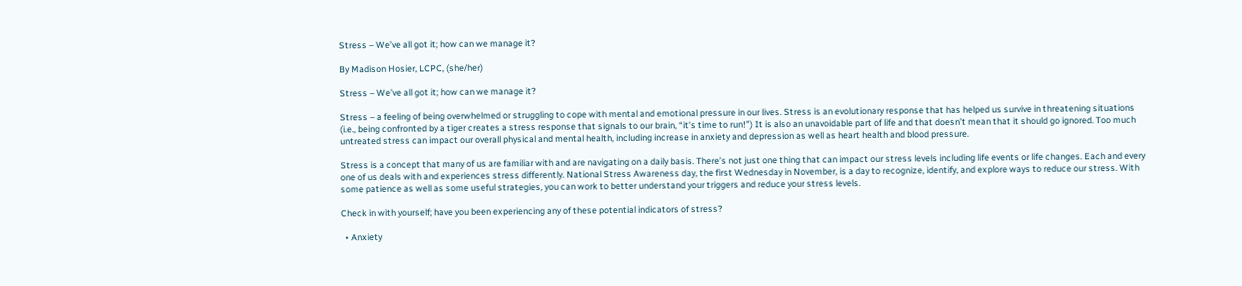Stress – We’ve all got it; how can we manage it?

By Madison Hosier, LCPC, (she/her)

Stress – We’ve all got it; how can we manage it?

Stress – a feeling of being overwhelmed or struggling to cope with mental and emotional pressure in our lives. Stress is an evolutionary response that has helped us survive in threatening situations (i.e., being confronted by a tiger creates a stress response that signals to our brain, “it’s time to run!”) It is also an unavoidable part of life and that doesn’t mean that it should go ignored. Too much untreated stress can impact our overall physical and mental health, including increase in anxiety and depression as well as heart health and blood pressure.

Stress is a concept that many of us are familiar with and are navigating on a daily basis. There’s not just one thing that can impact our stress levels including life events or life changes. Each and every one of us deals with and experiences stress differently. National Stress Awareness day, the first Wednesday in November, is a day to recognize, identify, and explore ways to reduce our stress. With some patience as well as some useful strategies, you can work to better understand your triggers and reduce your stress levels.

Check in with yourself; have you been experiencing any of these potential indicators of stress?

  • Anxiety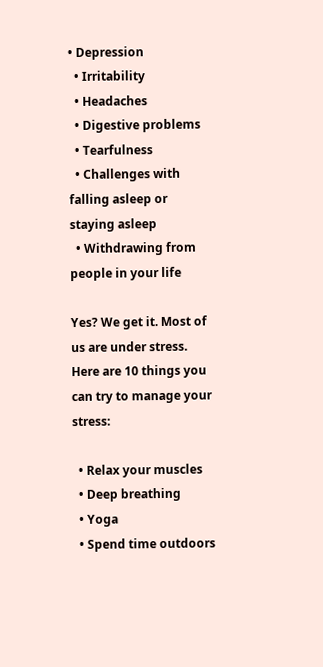• Depression
  • Irritability
  • Headaches
  • Digestive problems
  • Tearfulness
  • Challenges with falling asleep or staying asleep
  • Withdrawing from people in your life

Yes? We get it. Most of us are under stress. Here are 10 things you can try to manage your stress:

  • Relax your muscles
  • Deep breathing
  • Yoga
  • Spend time outdoors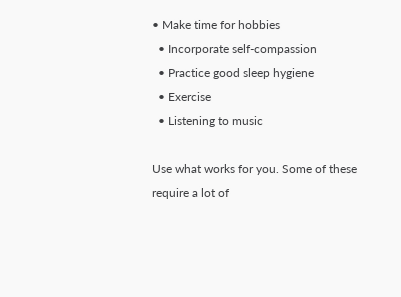• Make time for hobbies
  • Incorporate self-compassion
  • Practice good sleep hygiene
  • Exercise
  • Listening to music

Use what works for you. Some of these require a lot of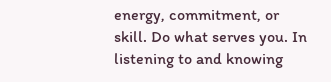energy, commitment, or skill. Do what serves you. In listening to and knowing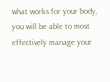what works for your body, you will be able to most effectively manage your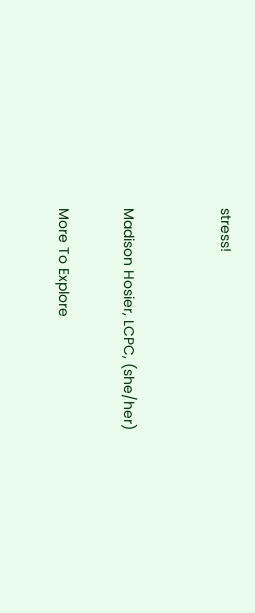stress!


Madison Hosier, LCPC, (she/her)

More To Explore